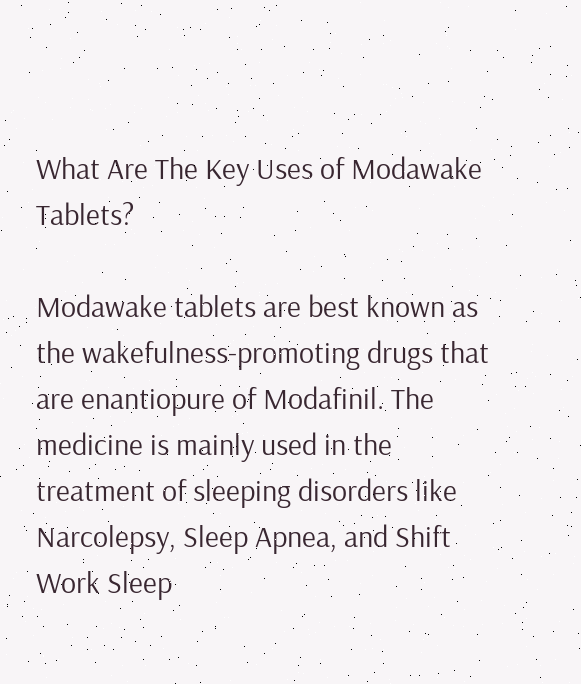What Are The Key Uses of Modawake Tablets?

Modawake tablets are best known as the wakefulness-promoting drugs that are enantiopure of Modafinil. The medicine is mainly used in the treatment of sleeping disorders like Narcolepsy, Sleep Apnea, and Shift Work Sleep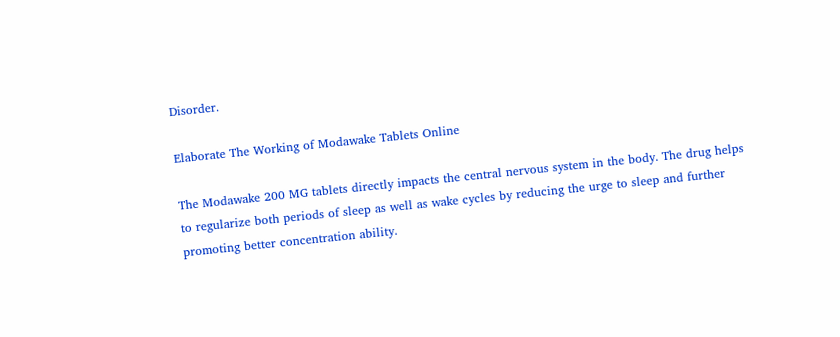Disorder.

Elaborate The Working of Modawake Tablets Online

The Modawake 200 MG tablets directly impacts the central nervous system in the body. The drug helps to regularize both periods of sleep as well as wake cycles by reducing the urge to sleep and further promoting better concentration ability.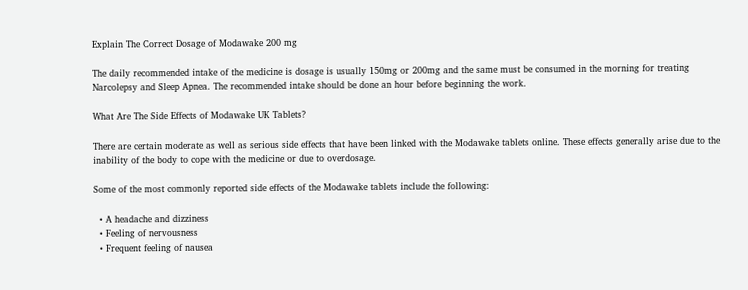Explain The Correct Dosage of Modawake 200 mg

The daily recommended intake of the medicine is dosage is usually 150mg or 200mg and the same must be consumed in the morning for treating Narcolepsy and Sleep Apnea. The recommended intake should be done an hour before beginning the work.

What Are The Side Effects of Modawake UK Tablets?

There are certain moderate as well as serious side effects that have been linked with the Modawake tablets online. These effects generally arise due to the inability of the body to cope with the medicine or due to overdosage.

Some of the most commonly reported side effects of the Modawake tablets include the following:

  • A headache and dizziness
  • Feeling of nervousness
  • Frequent feeling of nausea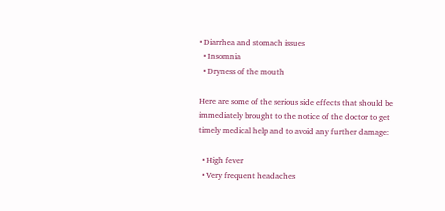• Diarrhea and stomach issues
  • Insomnia
  • Dryness of the mouth

Here are some of the serious side effects that should be immediately brought to the notice of the doctor to get timely medical help and to avoid any further damage:

  • High fever
  • Very frequent headaches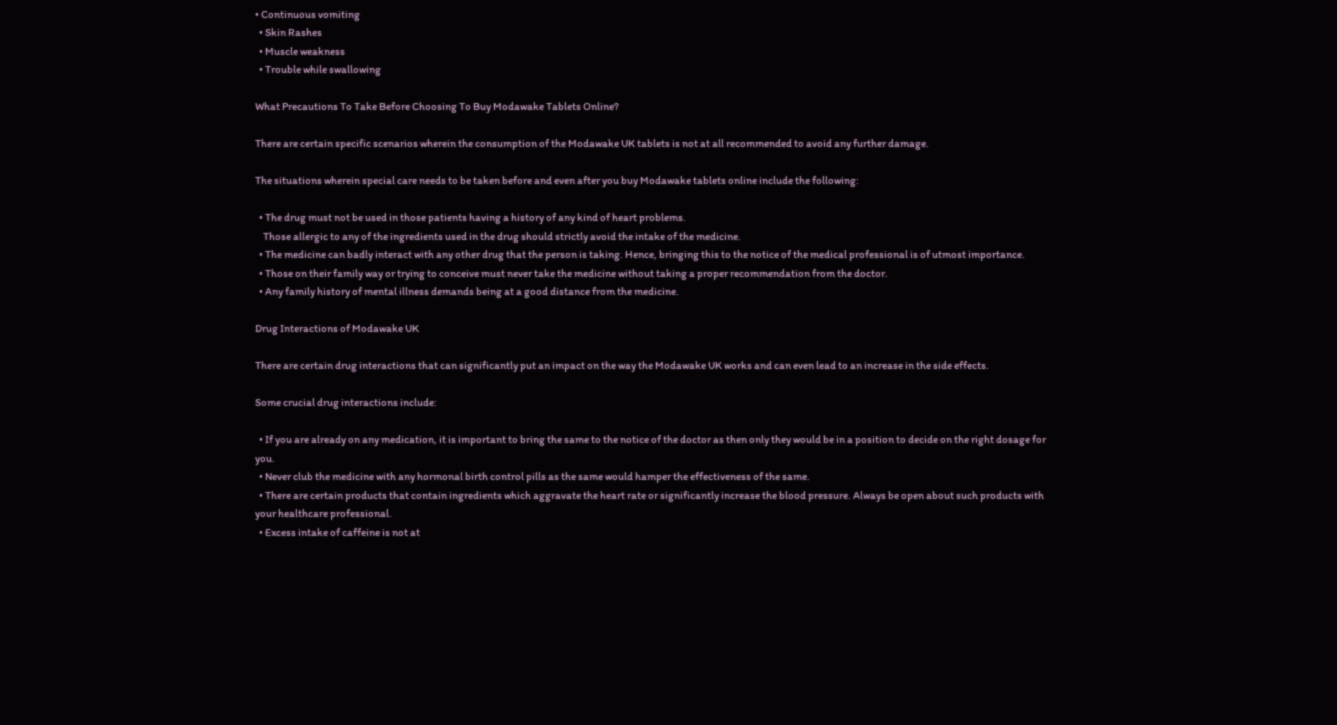• Continuous vomiting
  • Skin Rashes
  • Muscle weakness
  • Trouble while swallowing

What Precautions To Take Before Choosing To Buy Modawake Tablets Online?

There are certain specific scenarios wherein the consumption of the Modawake UK tablets is not at all recommended to avoid any further damage.

The situations wherein special care needs to be taken before and even after you buy Modawake tablets online include the following:

  • The drug must not be used in those patients having a history of any kind of heart problems.
    Those allergic to any of the ingredients used in the drug should strictly avoid the intake of the medicine.
  • The medicine can badly interact with any other drug that the person is taking. Hence, bringing this to the notice of the medical professional is of utmost importance.
  • Those on their family way or trying to conceive must never take the medicine without taking a proper recommendation from the doctor.
  • Any family history of mental illness demands being at a good distance from the medicine.

Drug Interactions of Modawake UK

There are certain drug interactions that can significantly put an impact on the way the Modawake UK works and can even lead to an increase in the side effects.

Some crucial drug interactions include:

  • If you are already on any medication, it is important to bring the same to the notice of the doctor as then only they would be in a position to decide on the right dosage for you.
  • Never club the medicine with any hormonal birth control pills as the same would hamper the effectiveness of the same.
  • There are certain products that contain ingredients which aggravate the heart rate or significantly increase the blood pressure. Always be open about such products with your healthcare professional.
  • Excess intake of caffeine is not at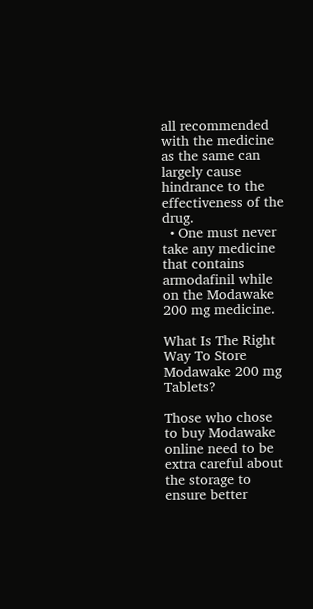all recommended with the medicine as the same can largely cause hindrance to the effectiveness of the drug.
  • One must never take any medicine that contains armodafinil while on the Modawake 200 mg medicine.

What Is The Right Way To Store Modawake 200 mg Tablets?

Those who chose to buy Modawake online need to be extra careful about the storage to ensure better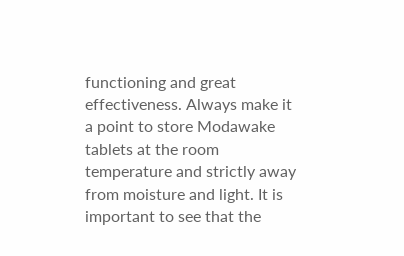functioning and great effectiveness. Always make it a point to store Modawake tablets at the room temperature and strictly away from moisture and light. It is important to see that the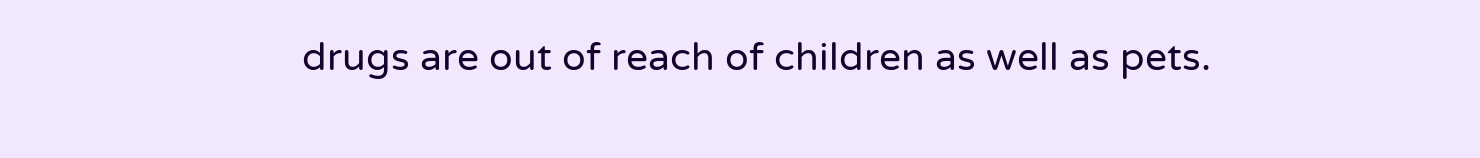drugs are out of reach of children as well as pets.